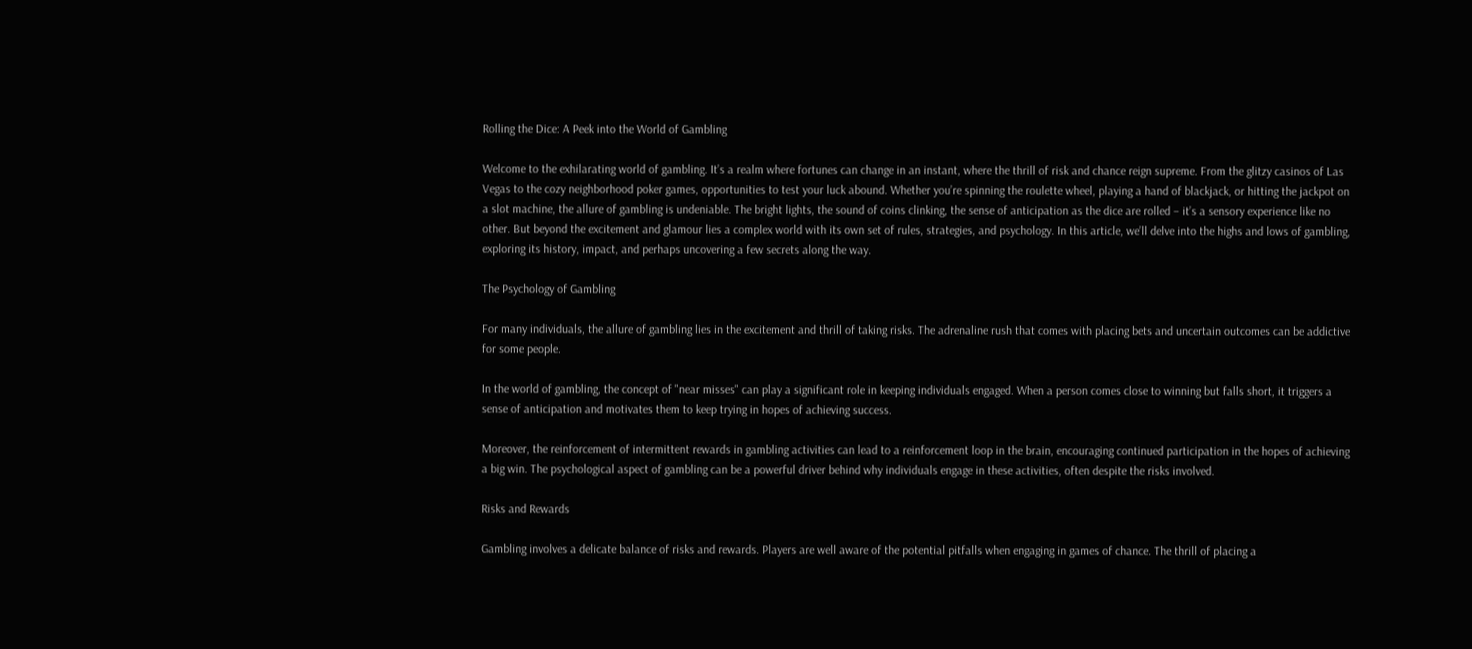Rolling the Dice: A Peek into the World of Gambling

Welcome to the exhilarating world of gambling. It’s a realm where fortunes can change in an instant, where the thrill of risk and chance reign supreme. From the glitzy casinos of Las Vegas to the cozy neighborhood poker games, opportunities to test your luck abound. Whether you’re spinning the roulette wheel, playing a hand of blackjack, or hitting the jackpot on a slot machine, the allure of gambling is undeniable. The bright lights, the sound of coins clinking, the sense of anticipation as the dice are rolled – it’s a sensory experience like no other. But beyond the excitement and glamour lies a complex world with its own set of rules, strategies, and psychology. In this article, we’ll delve into the highs and lows of gambling, exploring its history, impact, and perhaps uncovering a few secrets along the way.

The Psychology of Gambling

For many individuals, the allure of gambling lies in the excitement and thrill of taking risks. The adrenaline rush that comes with placing bets and uncertain outcomes can be addictive for some people.

In the world of gambling, the concept of "near misses" can play a significant role in keeping individuals engaged. When a person comes close to winning but falls short, it triggers a sense of anticipation and motivates them to keep trying in hopes of achieving success.

Moreover, the reinforcement of intermittent rewards in gambling activities can lead to a reinforcement loop in the brain, encouraging continued participation in the hopes of achieving a big win. The psychological aspect of gambling can be a powerful driver behind why individuals engage in these activities, often despite the risks involved.

Risks and Rewards

Gambling involves a delicate balance of risks and rewards. Players are well aware of the potential pitfalls when engaging in games of chance. The thrill of placing a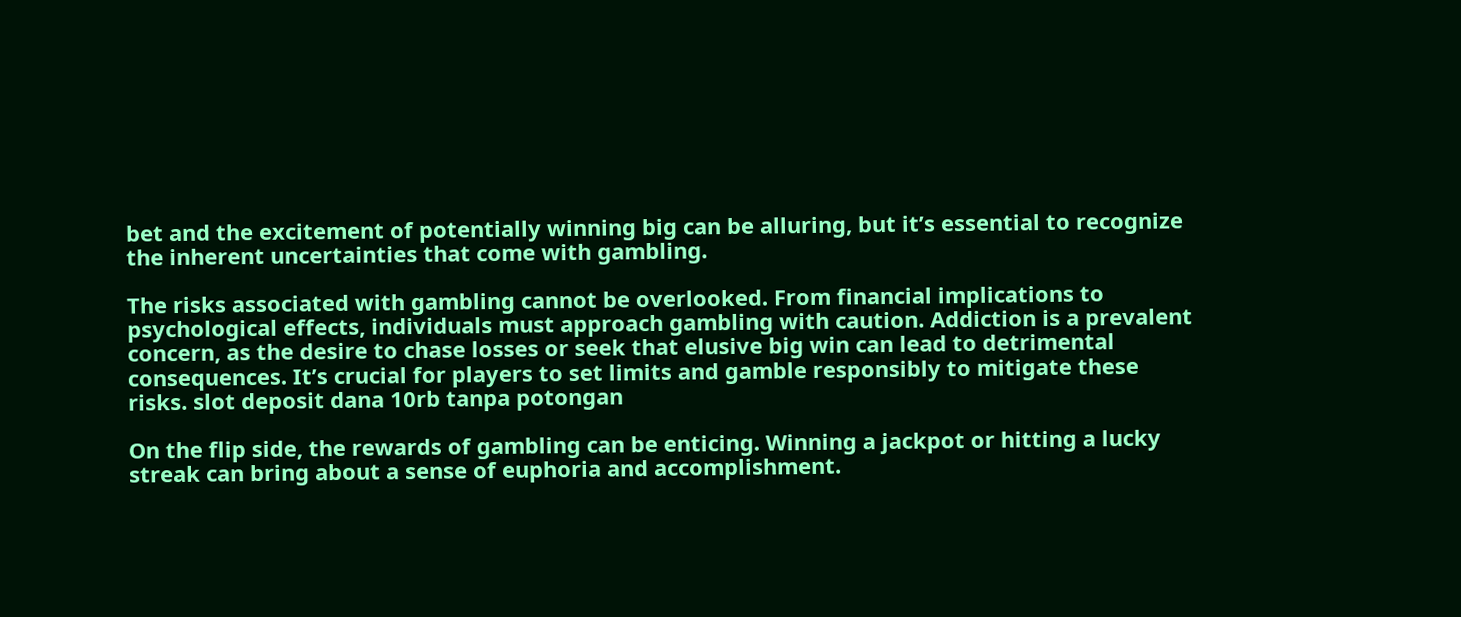bet and the excitement of potentially winning big can be alluring, but it’s essential to recognize the inherent uncertainties that come with gambling.

The risks associated with gambling cannot be overlooked. From financial implications to psychological effects, individuals must approach gambling with caution. Addiction is a prevalent concern, as the desire to chase losses or seek that elusive big win can lead to detrimental consequences. It’s crucial for players to set limits and gamble responsibly to mitigate these risks. slot deposit dana 10rb tanpa potongan

On the flip side, the rewards of gambling can be enticing. Winning a jackpot or hitting a lucky streak can bring about a sense of euphoria and accomplishment.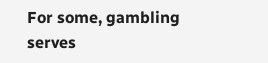For some, gambling serves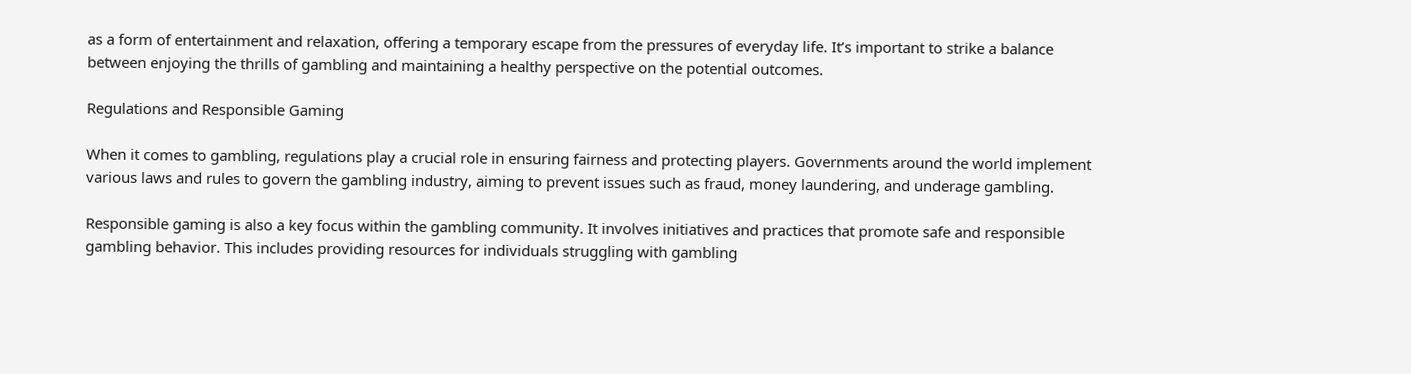as a form of entertainment and relaxation, offering a temporary escape from the pressures of everyday life. It’s important to strike a balance between enjoying the thrills of gambling and maintaining a healthy perspective on the potential outcomes.

Regulations and Responsible Gaming

When it comes to gambling, regulations play a crucial role in ensuring fairness and protecting players. Governments around the world implement various laws and rules to govern the gambling industry, aiming to prevent issues such as fraud, money laundering, and underage gambling.

Responsible gaming is also a key focus within the gambling community. It involves initiatives and practices that promote safe and responsible gambling behavior. This includes providing resources for individuals struggling with gambling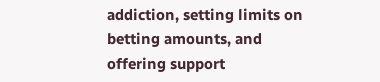addiction, setting limits on betting amounts, and offering support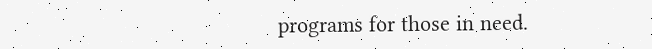programs for those in need.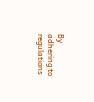By adhering to regulations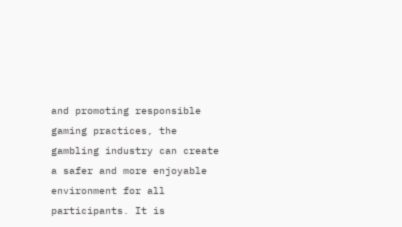and promoting responsible gaming practices, the gambling industry can create a safer and more enjoyable environment for all participants. It is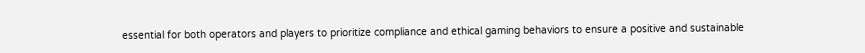essential for both operators and players to prioritize compliance and ethical gaming behaviors to ensure a positive and sustainable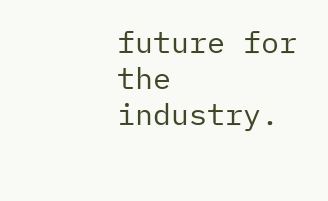future for the industry.